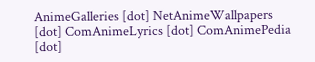AnimeGalleries [dot] NetAnimeWallpapers [dot] ComAnimeLyrics [dot] ComAnimePedia [dot]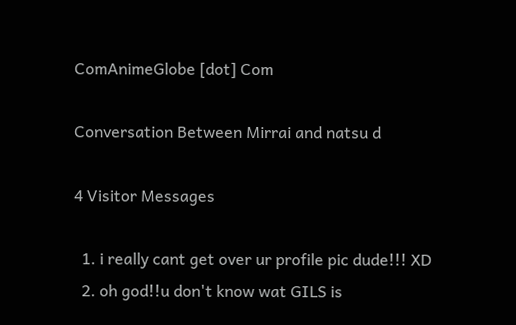ComAnimeGlobe [dot] Com

Conversation Between Mirrai and natsu d

4 Visitor Messages

  1. i really cant get over ur profile pic dude!!! XD
  2. oh god!!u don't know wat GILS is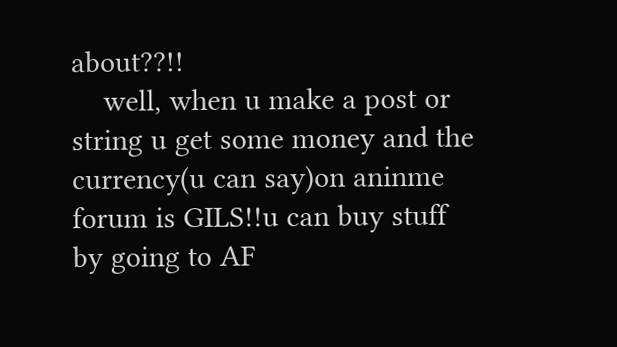about??!!
    well, when u make a post or string u get some money and the currency(u can say)on aninme forum is GILS!!u can buy stuff by going to AF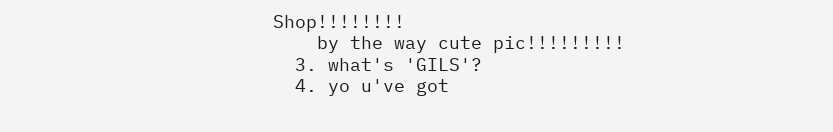Shop!!!!!!!!
    by the way cute pic!!!!!!!!!
  3. what's 'GILS'?
  4. yo u've got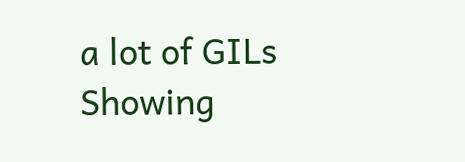a lot of GILs
Showing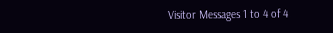Visitor Messages 1 to 4 of 4